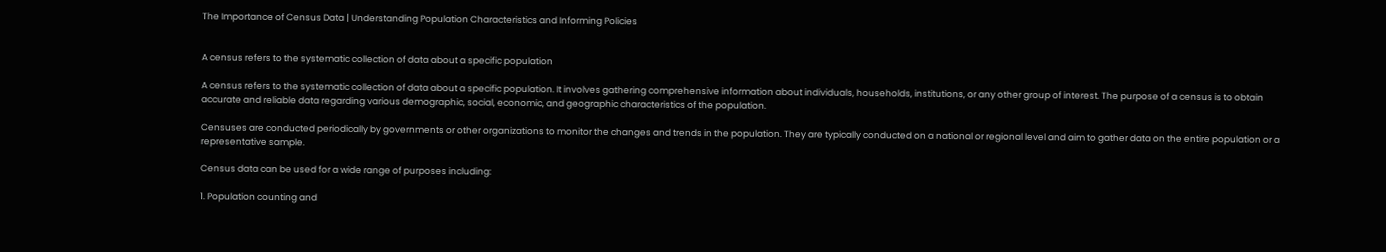The Importance of Census Data | Understanding Population Characteristics and Informing Policies


A census refers to the systematic collection of data about a specific population

A census refers to the systematic collection of data about a specific population. It involves gathering comprehensive information about individuals, households, institutions, or any other group of interest. The purpose of a census is to obtain accurate and reliable data regarding various demographic, social, economic, and geographic characteristics of the population.

Censuses are conducted periodically by governments or other organizations to monitor the changes and trends in the population. They are typically conducted on a national or regional level and aim to gather data on the entire population or a representative sample.

Census data can be used for a wide range of purposes including:

1. Population counting and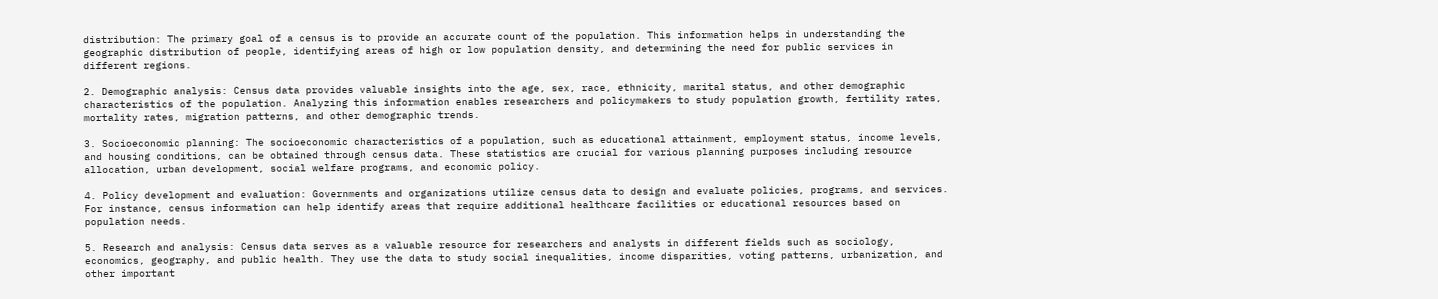distribution: The primary goal of a census is to provide an accurate count of the population. This information helps in understanding the geographic distribution of people, identifying areas of high or low population density, and determining the need for public services in different regions.

2. Demographic analysis: Census data provides valuable insights into the age, sex, race, ethnicity, marital status, and other demographic characteristics of the population. Analyzing this information enables researchers and policymakers to study population growth, fertility rates, mortality rates, migration patterns, and other demographic trends.

3. Socioeconomic planning: The socioeconomic characteristics of a population, such as educational attainment, employment status, income levels, and housing conditions, can be obtained through census data. These statistics are crucial for various planning purposes including resource allocation, urban development, social welfare programs, and economic policy.

4. Policy development and evaluation: Governments and organizations utilize census data to design and evaluate policies, programs, and services. For instance, census information can help identify areas that require additional healthcare facilities or educational resources based on population needs.

5. Research and analysis: Census data serves as a valuable resource for researchers and analysts in different fields such as sociology, economics, geography, and public health. They use the data to study social inequalities, income disparities, voting patterns, urbanization, and other important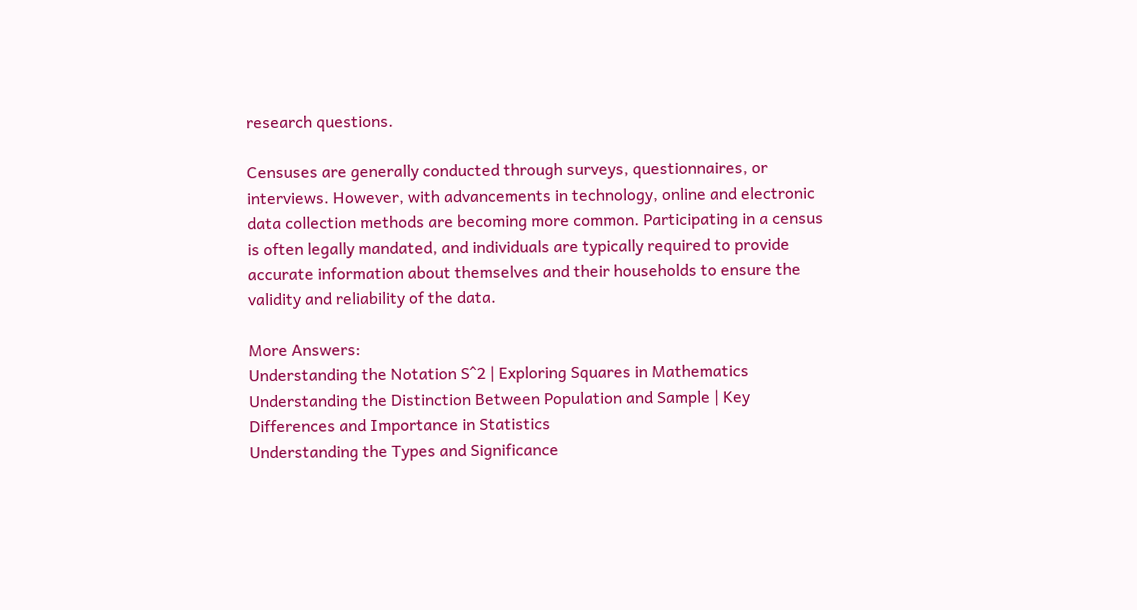research questions.

Censuses are generally conducted through surveys, questionnaires, or interviews. However, with advancements in technology, online and electronic data collection methods are becoming more common. Participating in a census is often legally mandated, and individuals are typically required to provide accurate information about themselves and their households to ensure the validity and reliability of the data.

More Answers:
Understanding the Notation S^2 | Exploring Squares in Mathematics
Understanding the Distinction Between Population and Sample | Key Differences and Importance in Statistics
Understanding the Types and Significance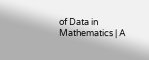of Data in Mathematics | A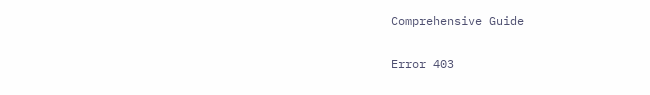Comprehensive Guide

Error 403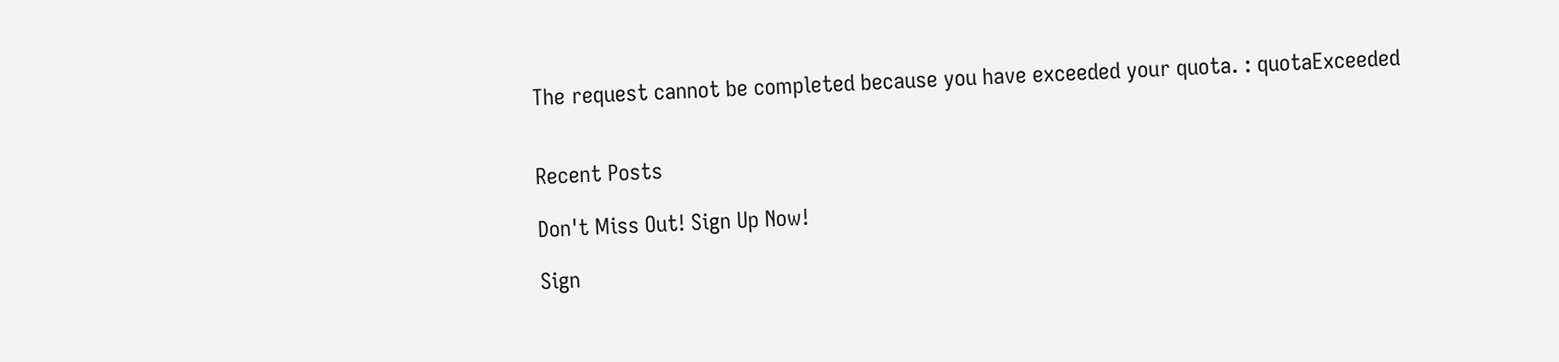The request cannot be completed because you have exceeded your quota. : quotaExceeded


Recent Posts

Don't Miss Out! Sign Up Now!

Sign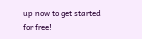up now to get started for free!